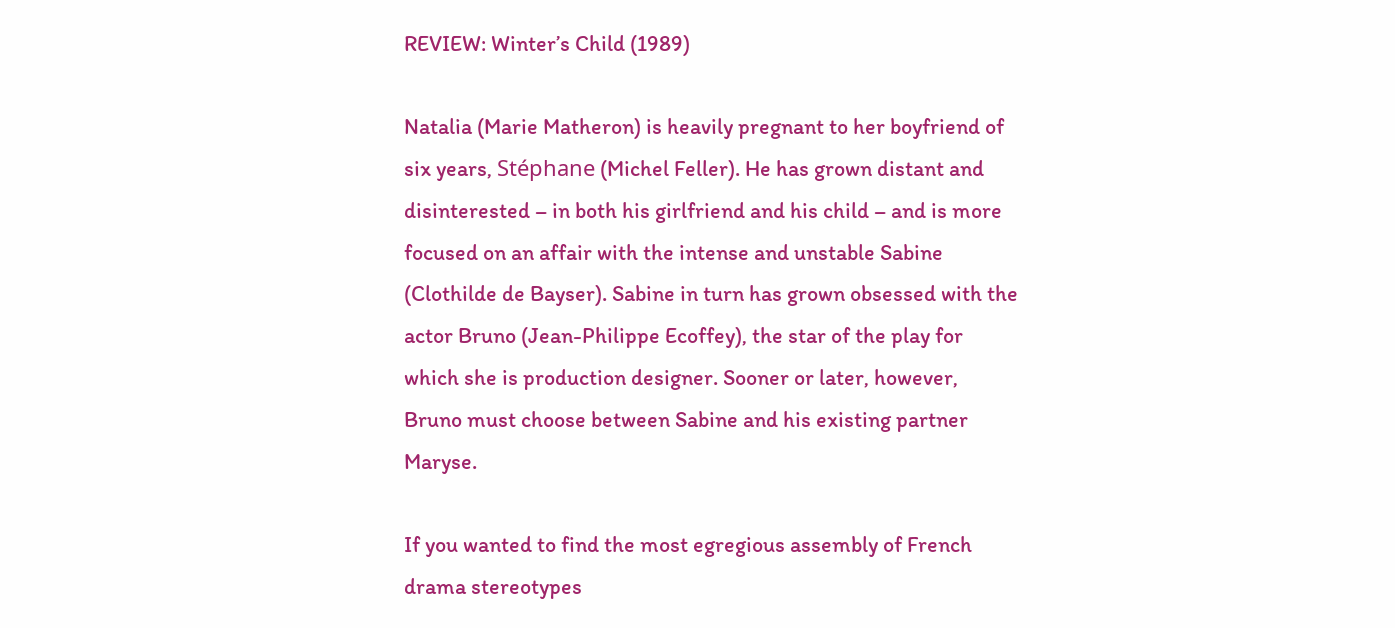REVIEW: Winter’s Child (1989)

Natalia (Marie Matheron) is heavily pregnant to her boyfriend of six years, Stéphane (Michel Feller). He has grown distant and disinterested – in both his girlfriend and his child – and is more focused on an affair with the intense and unstable Sabine (Clothilde de Bayser). Sabine in turn has grown obsessed with the actor Bruno (Jean-Philippe Ecoffey), the star of the play for which she is production designer. Sooner or later, however, Bruno must choose between Sabine and his existing partner Maryse.

If you wanted to find the most egregious assembly of French drama stereotypes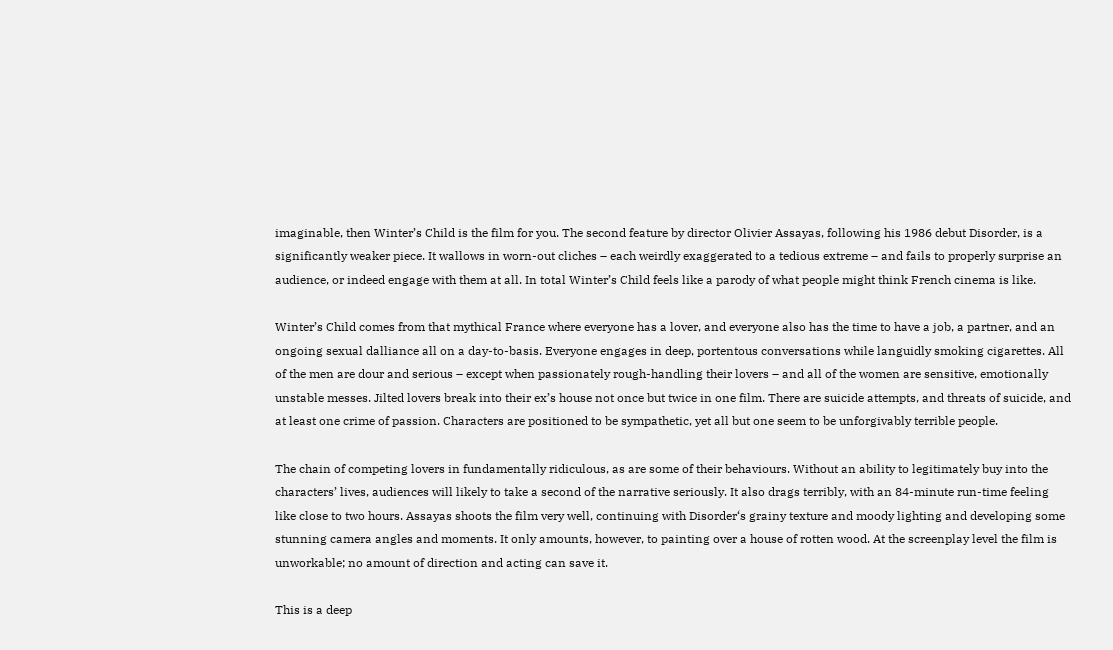imaginable, then Winter’s Child is the film for you. The second feature by director Olivier Assayas, following his 1986 debut Disorder, is a significantly weaker piece. It wallows in worn-out cliches – each weirdly exaggerated to a tedious extreme – and fails to properly surprise an audience, or indeed engage with them at all. In total Winter’s Child feels like a parody of what people might think French cinema is like.

Winter’s Child comes from that mythical France where everyone has a lover, and everyone also has the time to have a job, a partner, and an ongoing sexual dalliance all on a day-to-basis. Everyone engages in deep, portentous conversations while languidly smoking cigarettes. All of the men are dour and serious – except when passionately rough-handling their lovers – and all of the women are sensitive, emotionally unstable messes. Jilted lovers break into their ex’s house not once but twice in one film. There are suicide attempts, and threats of suicide, and at least one crime of passion. Characters are positioned to be sympathetic, yet all but one seem to be unforgivably terrible people.

The chain of competing lovers in fundamentally ridiculous, as are some of their behaviours. Without an ability to legitimately buy into the characters’ lives, audiences will likely to take a second of the narrative seriously. It also drags terribly, with an 84-minute run-time feeling like close to two hours. Assayas shoots the film very well, continuing with Disorder‘s grainy texture and moody lighting and developing some stunning camera angles and moments. It only amounts, however, to painting over a house of rotten wood. At the screenplay level the film is unworkable; no amount of direction and acting can save it.

This is a deep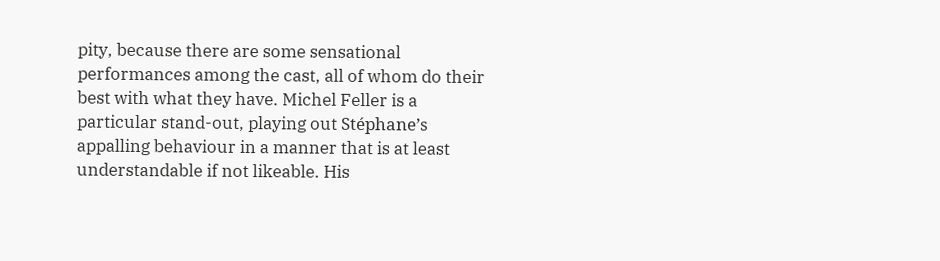pity, because there are some sensational performances among the cast, all of whom do their best with what they have. Michel Feller is a particular stand-out, playing out Stéphane’s appalling behaviour in a manner that is at least understandable if not likeable. His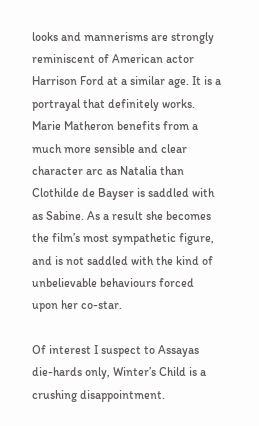looks and mannerisms are strongly reminiscent of American actor Harrison Ford at a similar age. It is a portrayal that definitely works. Marie Matheron benefits from a much more sensible and clear character arc as Natalia than Clothilde de Bayser is saddled with as Sabine. As a result she becomes the film’s most sympathetic figure, and is not saddled with the kind of unbelievable behaviours forced upon her co-star.

Of interest I suspect to Assayas die-hards only, Winter’s Child is a crushing disappointment.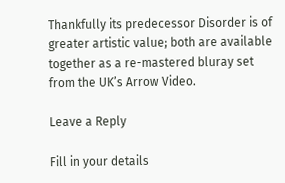Thankfully its predecessor Disorder is of greater artistic value; both are available together as a re-mastered bluray set from the UK’s Arrow Video.

Leave a Reply

Fill in your details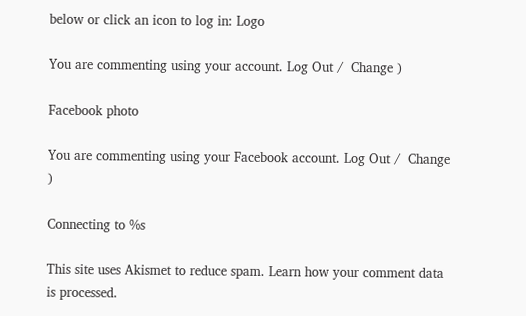below or click an icon to log in: Logo

You are commenting using your account. Log Out /  Change )

Facebook photo

You are commenting using your Facebook account. Log Out /  Change )

Connecting to %s

This site uses Akismet to reduce spam. Learn how your comment data is processed.